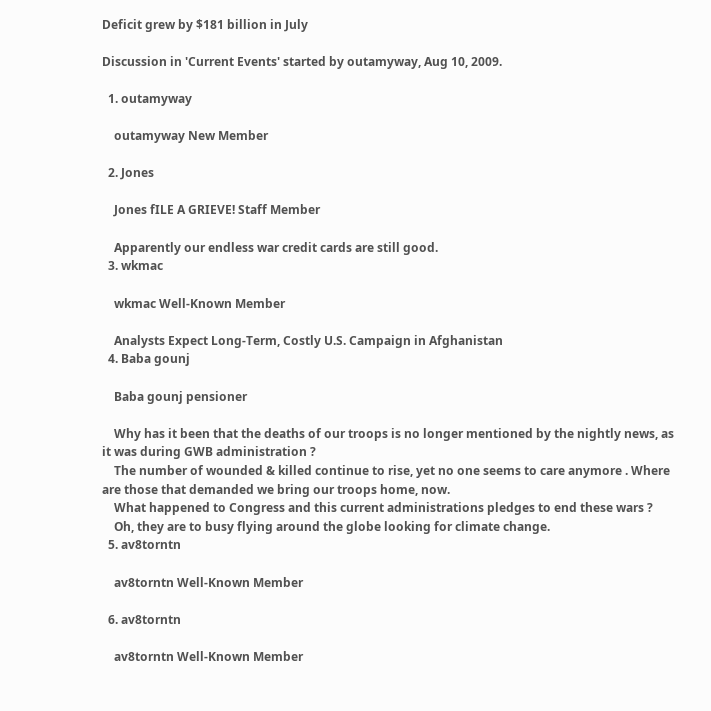Deficit grew by $181 billion in July

Discussion in 'Current Events' started by outamyway, Aug 10, 2009.

  1. outamyway

    outamyway New Member

  2. Jones

    Jones fILE A GRIEVE! Staff Member

    Apparently our endless war credit cards are still good.
  3. wkmac

    wkmac Well-Known Member

    Analysts Expect Long-Term, Costly U.S. Campaign in Afghanistan
  4. Baba gounj

    Baba gounj pensioner

    Why has it been that the deaths of our troops is no longer mentioned by the nightly news, as it was during GWB administration ?
    The number of wounded & killed continue to rise, yet no one seems to care anymore . Where are those that demanded we bring our troops home, now.
    What happened to Congress and this current administrations pledges to end these wars ?
    Oh, they are to busy flying around the globe looking for climate change.
  5. av8torntn

    av8torntn Well-Known Member

  6. av8torntn

    av8torntn Well-Known Member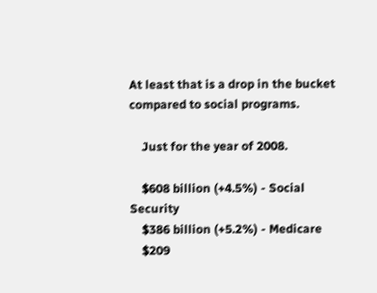At least that is a drop in the bucket compared to social programs.

    Just for the year of 2008.

    $608 billion (+4.5%) - Social Security
    $386 billion (+5.2%) - Medicare
    $209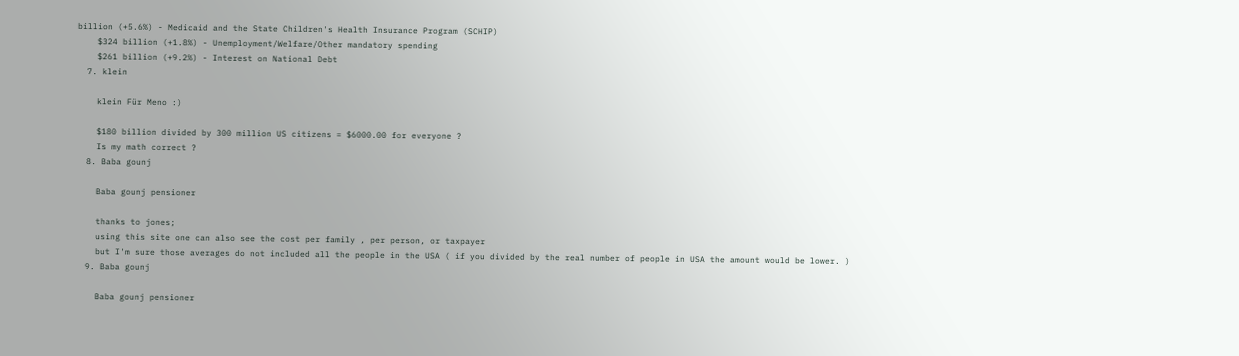billion (+5.6%) - Medicaid and the State Children's Health Insurance Program (SCHIP)
    $324 billion (+1.8%) - Unemployment/Welfare/Other mandatory spending
    $261 billion (+9.2%) - Interest on National Debt
  7. klein

    klein Für Meno :)

    $180 billion divided by 300 million US citizens = $6000.00 for everyone ?
    Is my math correct ?
  8. Baba gounj

    Baba gounj pensioner

    thanks to jones;
    using this site one can also see the cost per family , per person, or taxpayer
    but I'm sure those averages do not included all the people in the USA ( if you divided by the real number of people in USA the amount would be lower. )
  9. Baba gounj

    Baba gounj pensioner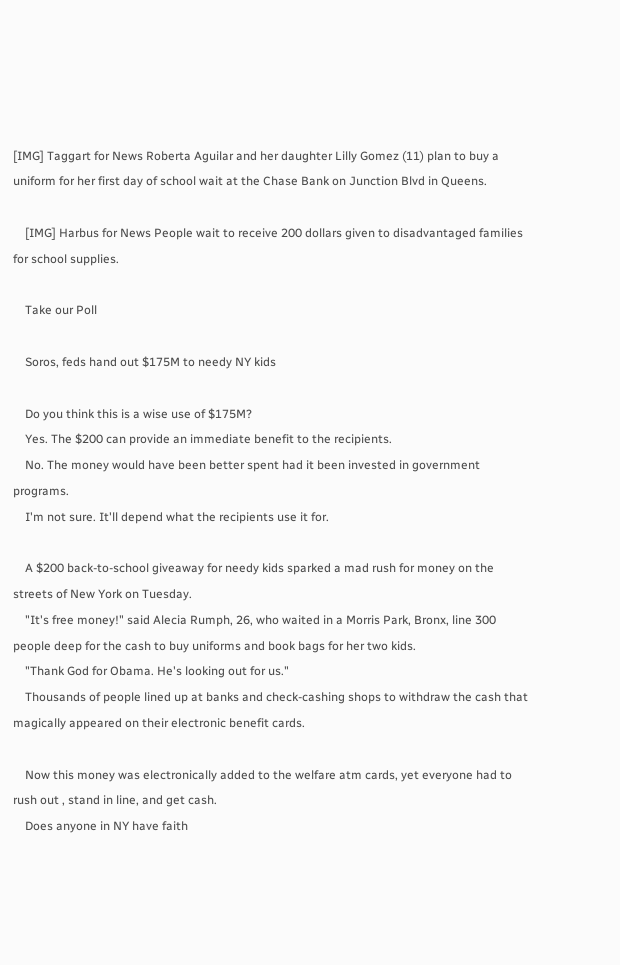[IMG] Taggart for News Roberta Aguilar and her daughter Lilly Gomez (11) plan to buy a uniform for her first day of school wait at the Chase Bank on Junction Blvd in Queens.

    [IMG] Harbus for News People wait to receive 200 dollars given to disadvantaged families for school supplies.

    Take our Poll

    Soros, feds hand out $175M to needy NY kids

    Do you think this is a wise use of $175M?
    Yes. The $200 can provide an immediate benefit to the recipients.
    No. The money would have been better spent had it been invested in government programs.
    I'm not sure. It'll depend what the recipients use it for.

    A $200 back-to-school giveaway for needy kids sparked a mad rush for money on the streets of New York on Tuesday.
    "It's free money!" said Alecia Rumph, 26, who waited in a Morris Park, Bronx, line 300 people deep for the cash to buy uniforms and book bags for her two kids.
    "Thank God for Obama. He's looking out for us."
    Thousands of people lined up at banks and check-cashing shops to withdraw the cash that magically appeared on their electronic benefit cards.

    Now this money was electronically added to the welfare atm cards, yet everyone had to rush out , stand in line, and get cash.
    Does anyone in NY have faith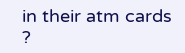in their atm cards ?